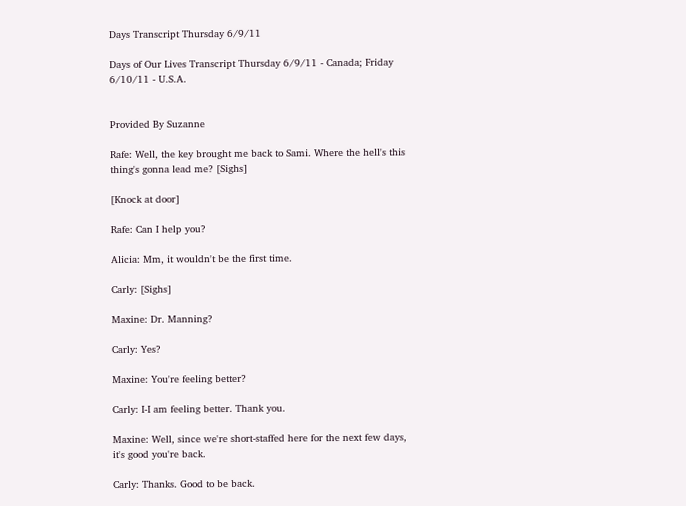Days Transcript Thursday 6/9/11

Days of Our Lives Transcript Thursday 6/9/11 - Canada; Friday 6/10/11 - U.S.A.


Provided By Suzanne

Rafe: Well, the key brought me back to Sami. Where the hell's this thing's gonna lead me? [Sighs]

[Knock at door]

Rafe: Can I help you?

Alicia: Mm, it wouldn't be the first time.

Carly: [Sighs]

Maxine: Dr. Manning?

Carly: Yes?

Maxine: You're feeling better?

Carly: I-I am feeling better. Thank you.

Maxine: Well, since we're short-staffed here for the next few days, it's good you're back.

Carly: Thanks. Good to be back.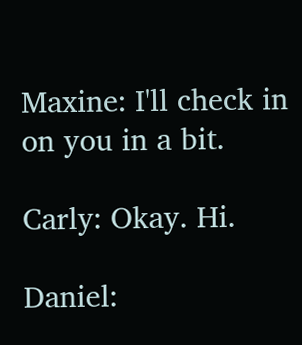Maxine: I'll check in on you in a bit.

Carly: Okay. Hi.

Daniel: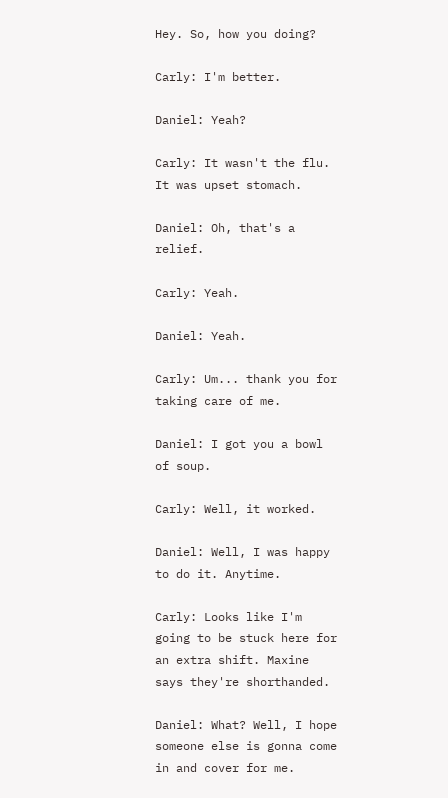Hey. So, how you doing?

Carly: I'm better.

Daniel: Yeah?

Carly: It wasn't the flu. It was upset stomach.

Daniel: Oh, that's a relief.

Carly: Yeah.

Daniel: Yeah.

Carly: Um... thank you for taking care of me.

Daniel: I got you a bowl of soup.

Carly: Well, it worked.

Daniel: Well, I was happy to do it. Anytime.

Carly: Looks like I'm going to be stuck here for an extra shift. Maxine says they're shorthanded.

Daniel: What? Well, I hope someone else is gonna come in and cover for me.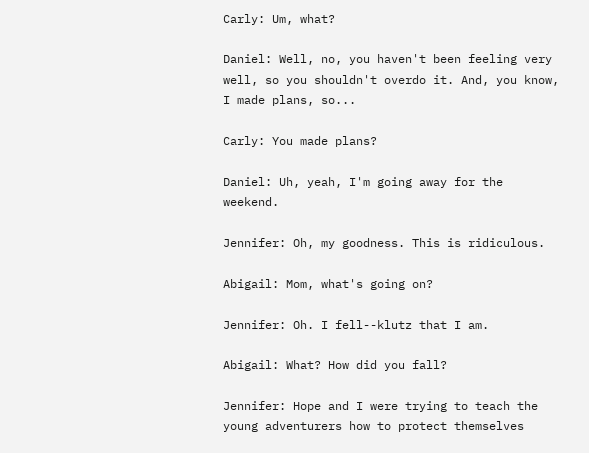Carly: Um, what?

Daniel: Well, no, you haven't been feeling very well, so you shouldn't overdo it. And, you know, I made plans, so...

Carly: You made plans?

Daniel: Uh, yeah, I'm going away for the weekend.

Jennifer: Oh, my goodness. This is ridiculous.

Abigail: Mom, what's going on?

Jennifer: Oh. I fell--klutz that I am.

Abigail: What? How did you fall?

Jennifer: Hope and I were trying to teach the young adventurers how to protect themselves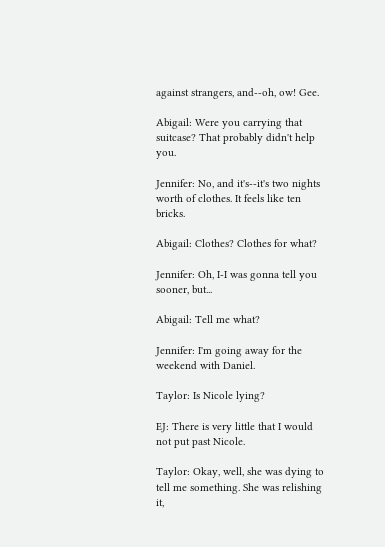against strangers, and--oh, ow! Gee.

Abigail: Were you carrying that suitcase? That probably didn't help you.

Jennifer: No, and it's--it's two nights worth of clothes. It feels like ten bricks.

Abigail: Clothes? Clothes for what?

Jennifer: Oh, I-I was gonna tell you sooner, but...

Abigail: Tell me what?

Jennifer: I'm going away for the weekend with Daniel.

Taylor: Is Nicole lying?

EJ: There is very little that I would not put past Nicole.

Taylor: Okay, well, she was dying to tell me something. She was relishing it,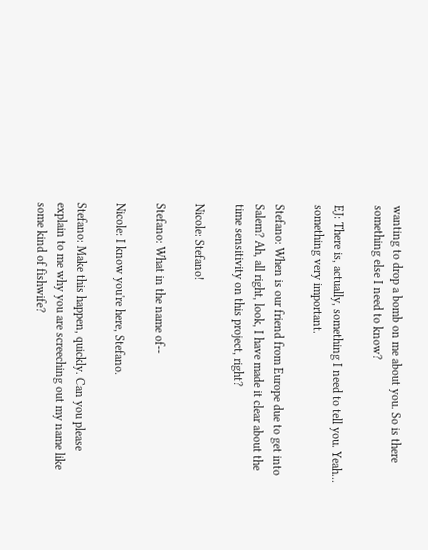wanting to drop a bomb on me about you. So is there something else I need to know?

EJ: There is, actually, something I need to tell you. Yeah... something very important.

Stefano: When is our friend from Europe due to get into Salem? Ah, all right, look, I have made it clear about the time sensitivity on this project, right?

Nicole: Stefano!

Stefano: What in the name of--

Nicole: I know you're here, Stefano.

Stefano: Make this happen, quickly. Can you please explain to me why you are screeching out my name like some kind of fishwife?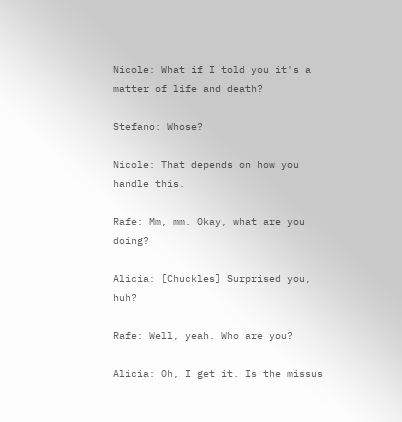Nicole: What if I told you it's a matter of life and death?

Stefano: Whose?

Nicole: That depends on how you handle this.

Rafe: Mm, mm. Okay, what are you doing?

Alicia: [Chuckles] Surprised you, huh?

Rafe: Well, yeah. Who are you?

Alicia: Oh, I get it. Is the missus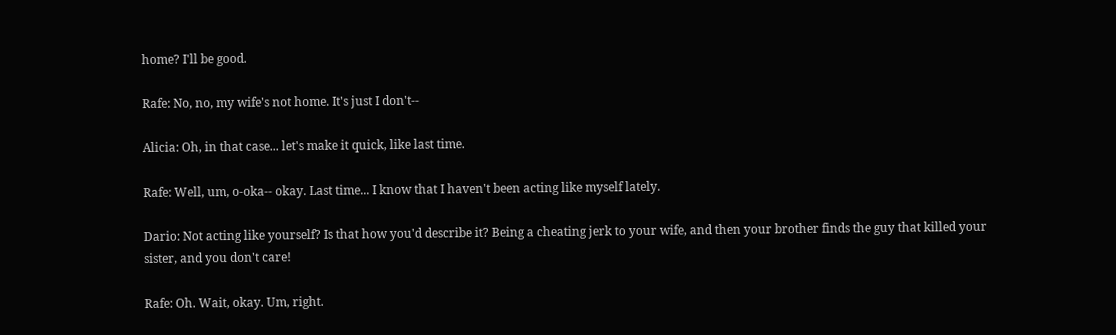home? I'll be good.

Rafe: No, no, my wife's not home. It's just I don't--

Alicia: Oh, in that case... let's make it quick, like last time.

Rafe: Well, um, o-oka-- okay. Last time... I know that I haven't been acting like myself lately.

Dario: Not acting like yourself? Is that how you'd describe it? Being a cheating jerk to your wife, and then your brother finds the guy that killed your sister, and you don't care!

Rafe: Oh. Wait, okay. Um, right.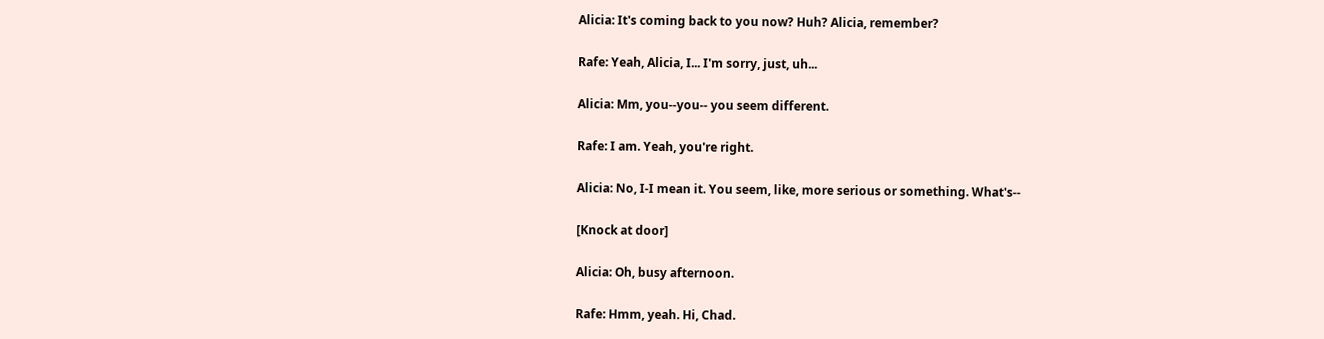Alicia: It's coming back to you now? Huh? Alicia, remember?

Rafe: Yeah, Alicia, I... I'm sorry, just, uh...

Alicia: Mm, you--you-- you seem different.

Rafe: I am. Yeah, you're right.

Alicia: No, I-I mean it. You seem, like, more serious or something. What's--

[Knock at door]

Alicia: Oh, busy afternoon.

Rafe: Hmm, yeah. Hi, Chad.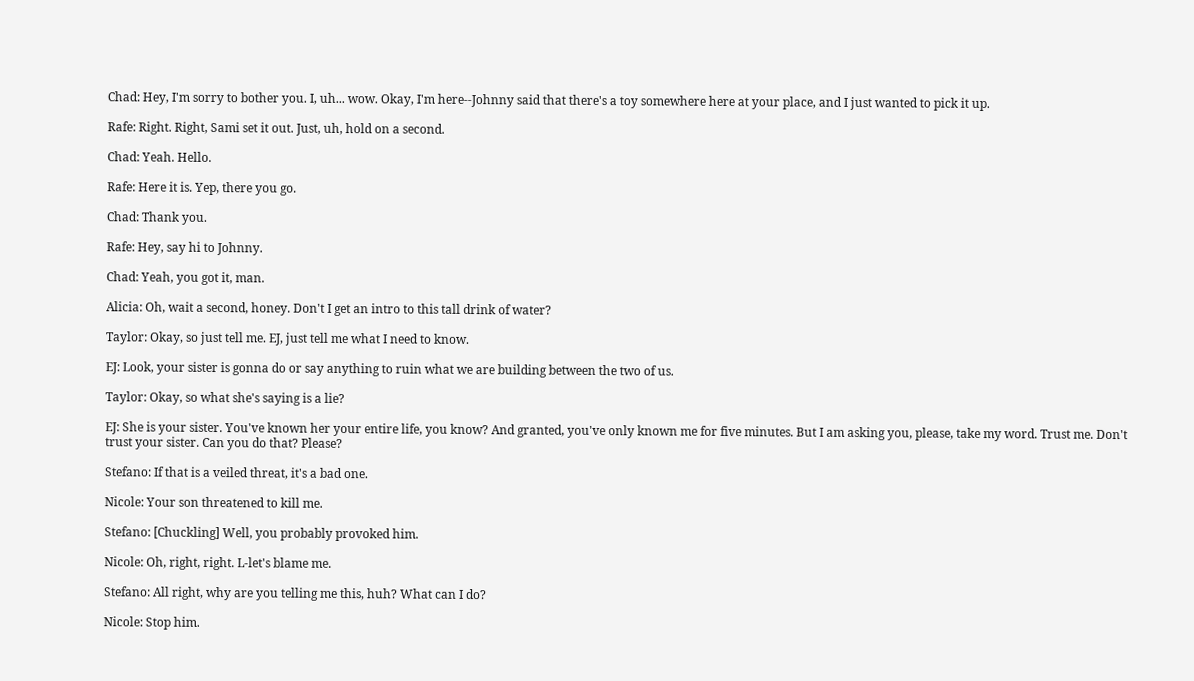Chad: Hey, I'm sorry to bother you. I, uh... wow. Okay, I'm here--Johnny said that there's a toy somewhere here at your place, and I just wanted to pick it up.

Rafe: Right. Right, Sami set it out. Just, uh, hold on a second.

Chad: Yeah. Hello.

Rafe: Here it is. Yep, there you go.

Chad: Thank you.

Rafe: Hey, say hi to Johnny.

Chad: Yeah, you got it, man.

Alicia: Oh, wait a second, honey. Don't I get an intro to this tall drink of water?

Taylor: Okay, so just tell me. EJ, just tell me what I need to know.

EJ: Look, your sister is gonna do or say anything to ruin what we are building between the two of us.

Taylor: Okay, so what she's saying is a lie?

EJ: She is your sister. You've known her your entire life, you know? And granted, you've only known me for five minutes. But I am asking you, please, take my word. Trust me. Don't trust your sister. Can you do that? Please?

Stefano: If that is a veiled threat, it's a bad one.

Nicole: Your son threatened to kill me.

Stefano: [Chuckling] Well, you probably provoked him.

Nicole: Oh, right, right. L-let's blame me.

Stefano: All right, why are you telling me this, huh? What can I do?

Nicole: Stop him.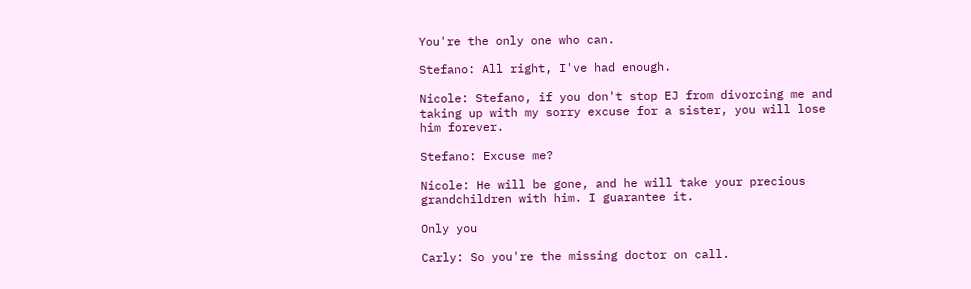You're the only one who can.

Stefano: All right, I've had enough.

Nicole: Stefano, if you don't stop EJ from divorcing me and taking up with my sorry excuse for a sister, you will lose him forever.

Stefano: Excuse me?

Nicole: He will be gone, and he will take your precious grandchildren with him. I guarantee it.

Only you

Carly: So you're the missing doctor on call.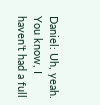Daniel: Uh, yeah. You know, I haven't had a full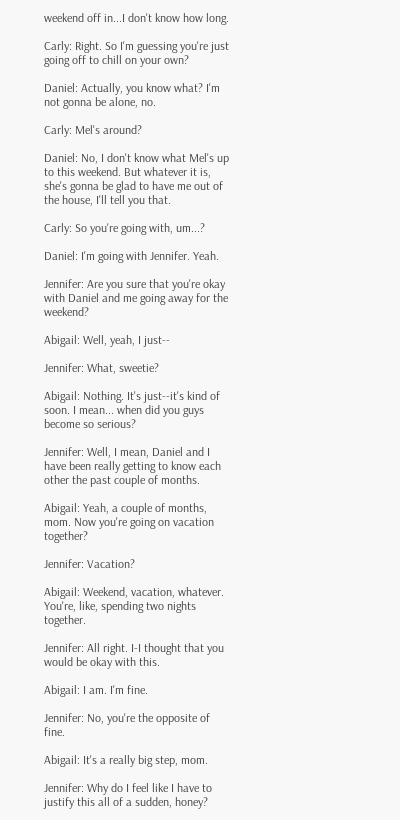weekend off in...I don't know how long.

Carly: Right. So I'm guessing you're just going off to chill on your own?

Daniel: Actually, you know what? I'm not gonna be alone, no.

Carly: Mel's around?

Daniel: No, I don't know what Mel's up to this weekend. But whatever it is, she's gonna be glad to have me out of the house, I'll tell you that.

Carly: So you're going with, um...?

Daniel: I'm going with Jennifer. Yeah.

Jennifer: Are you sure that you're okay with Daniel and me going away for the weekend?

Abigail: Well, yeah, I just--

Jennifer: What, sweetie?

Abigail: Nothing. It's just--it's kind of soon. I mean... when did you guys become so serious?

Jennifer: Well, I mean, Daniel and I have been really getting to know each other the past couple of months.

Abigail: Yeah, a couple of months, mom. Now you're going on vacation together?

Jennifer: Vacation?

Abigail: Weekend, vacation, whatever. You're, like, spending two nights together.

Jennifer: All right. I-I thought that you would be okay with this.

Abigail: I am. I'm fine.

Jennifer: No, you're the opposite of fine.

Abigail: It's a really big step, mom.

Jennifer: Why do I feel like I have to justify this all of a sudden, honey?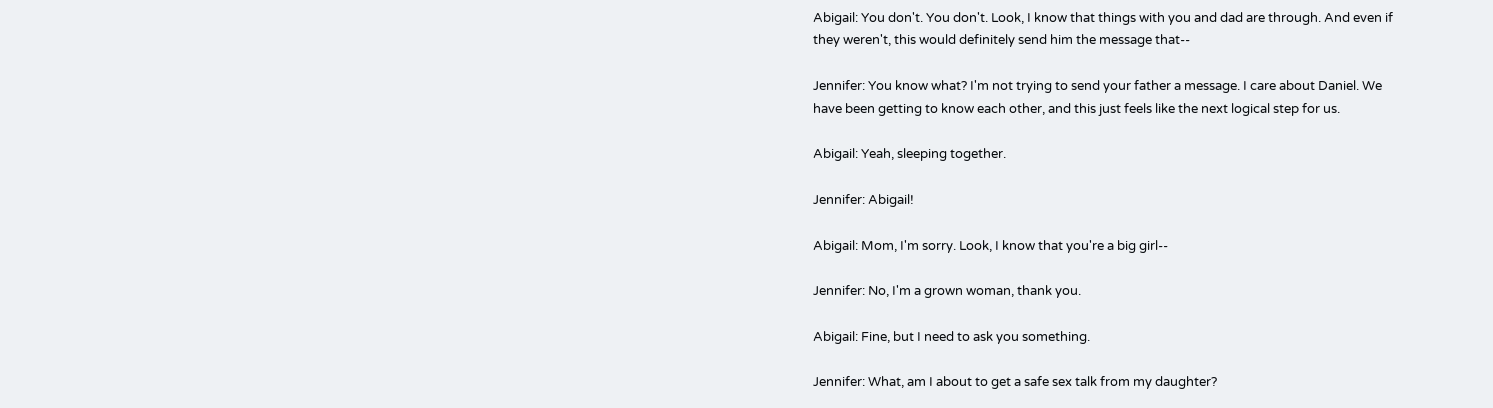Abigail: You don't. You don't. Look, I know that things with you and dad are through. And even if they weren't, this would definitely send him the message that--

Jennifer: You know what? I'm not trying to send your father a message. I care about Daniel. We have been getting to know each other, and this just feels like the next logical step for us.

Abigail: Yeah, sleeping together.

Jennifer: Abigail!

Abigail: Mom, I'm sorry. Look, I know that you're a big girl--

Jennifer: No, I'm a grown woman, thank you.

Abigail: Fine, but I need to ask you something.

Jennifer: What, am I about to get a safe sex talk from my daughter?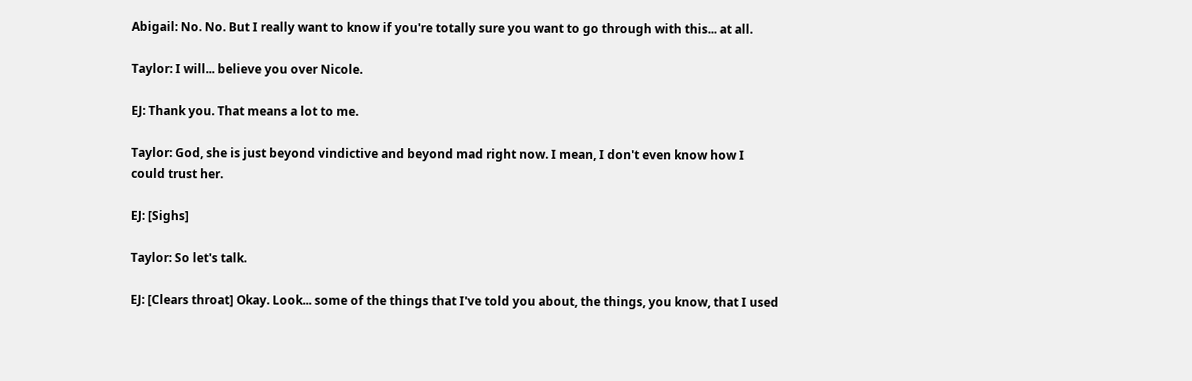Abigail: No. No. But I really want to know if you're totally sure you want to go through with this... at all.

Taylor: I will... believe you over Nicole.

EJ: Thank you. That means a lot to me.

Taylor: God, she is just beyond vindictive and beyond mad right now. I mean, I don't even know how I could trust her.

EJ: [Sighs]

Taylor: So let's talk.

EJ: [Clears throat] Okay. Look... some of the things that I've told you about, the things, you know, that I used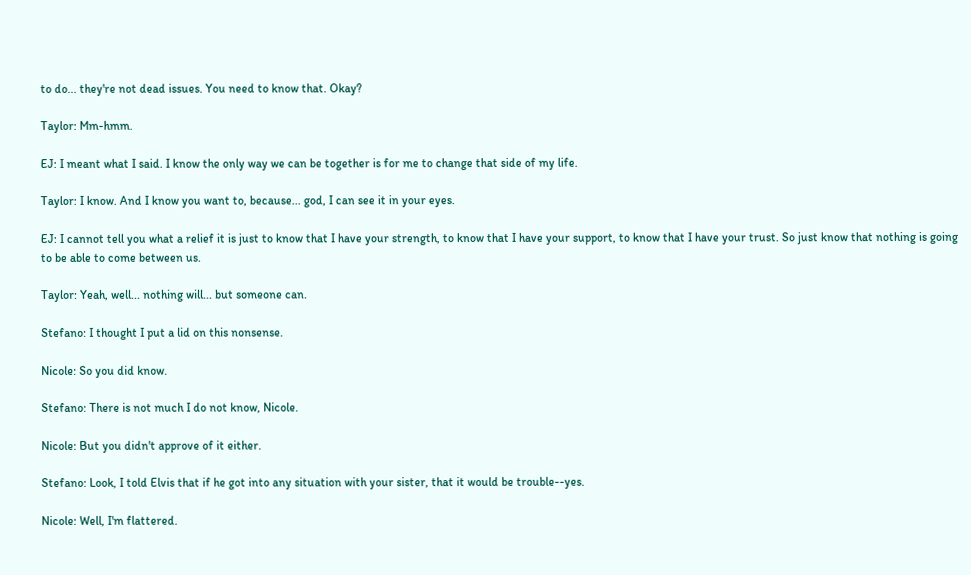to do... they're not dead issues. You need to know that. Okay?

Taylor: Mm-hmm.

EJ: I meant what I said. I know the only way we can be together is for me to change that side of my life.

Taylor: I know. And I know you want to, because... god, I can see it in your eyes.

EJ: I cannot tell you what a relief it is just to know that I have your strength, to know that I have your support, to know that I have your trust. So just know that nothing is going to be able to come between us.

Taylor: Yeah, well... nothing will... but someone can.

Stefano: I thought I put a lid on this nonsense.

Nicole: So you did know.

Stefano: There is not much I do not know, Nicole.

Nicole: But you didn't approve of it either.

Stefano: Look, I told Elvis that if he got into any situation with your sister, that it would be trouble--yes.

Nicole: Well, I'm flattered.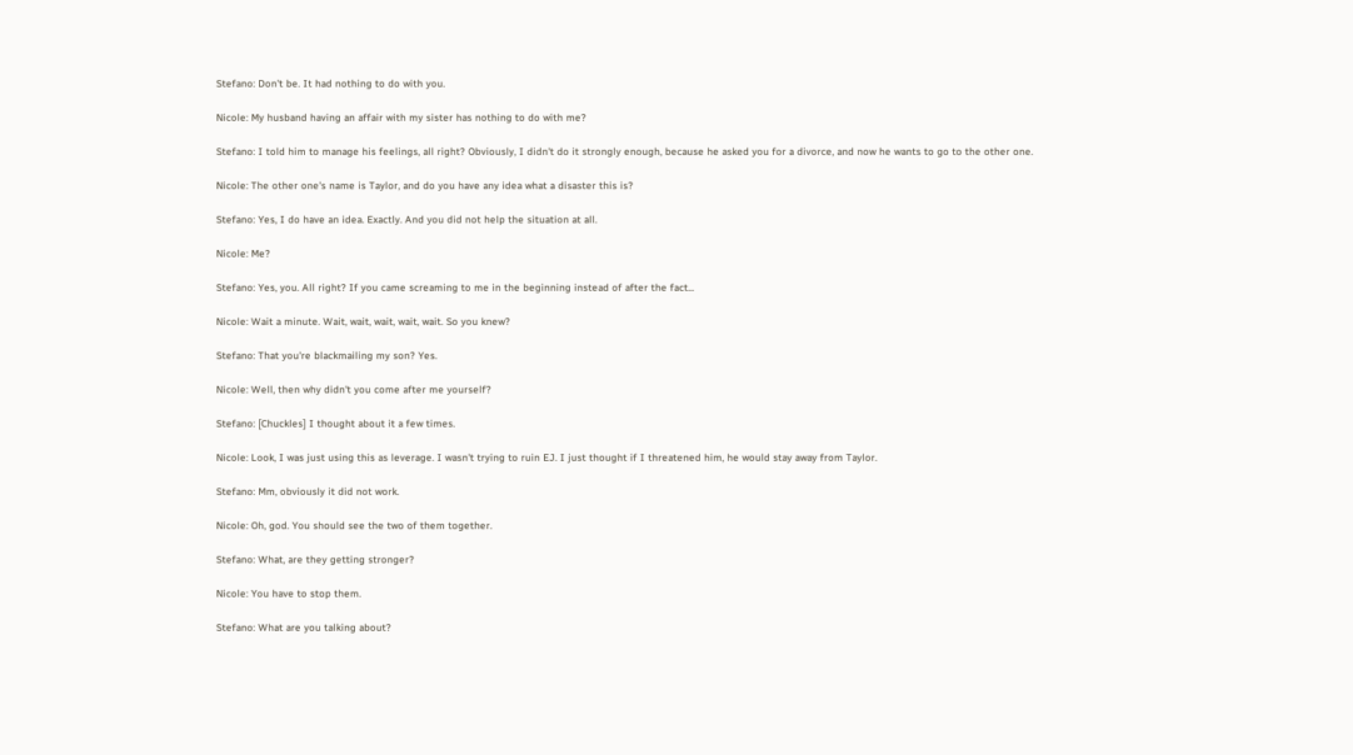Stefano: Don't be. It had nothing to do with you.

Nicole: My husband having an affair with my sister has nothing to do with me?

Stefano: I told him to manage his feelings, all right? Obviously, I didn't do it strongly enough, because he asked you for a divorce, and now he wants to go to the other one.

Nicole: The other one's name is Taylor, and do you have any idea what a disaster this is?

Stefano: Yes, I do have an idea. Exactly. And you did not help the situation at all.

Nicole: Me?

Stefano: Yes, you. All right? If you came screaming to me in the beginning instead of after the fact...

Nicole: Wait a minute. Wait, wait, wait, wait, wait. So you knew?

Stefano: That you're blackmailing my son? Yes.

Nicole: Well, then why didn't you come after me yourself?

Stefano: [Chuckles] I thought about it a few times.

Nicole: Look, I was just using this as leverage. I wasn't trying to ruin EJ. I just thought if I threatened him, he would stay away from Taylor.

Stefano: Mm, obviously it did not work.

Nicole: Oh, god. You should see the two of them together.

Stefano: What, are they getting stronger?

Nicole: You have to stop them.

Stefano: What are you talking about?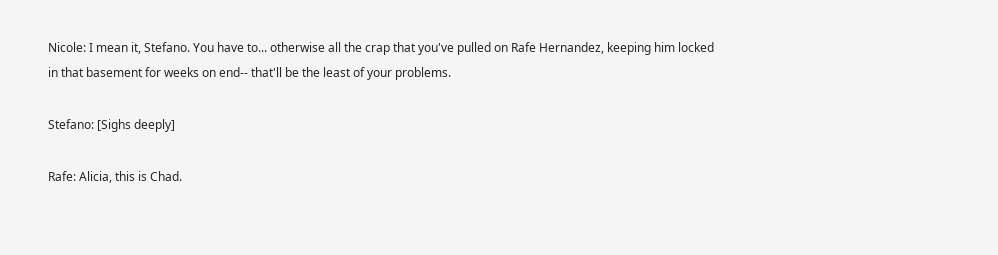Nicole: I mean it, Stefano. You have to... otherwise all the crap that you've pulled on Rafe Hernandez, keeping him locked in that basement for weeks on end-- that'll be the least of your problems.

Stefano: [Sighs deeply]

Rafe: Alicia, this is Chad.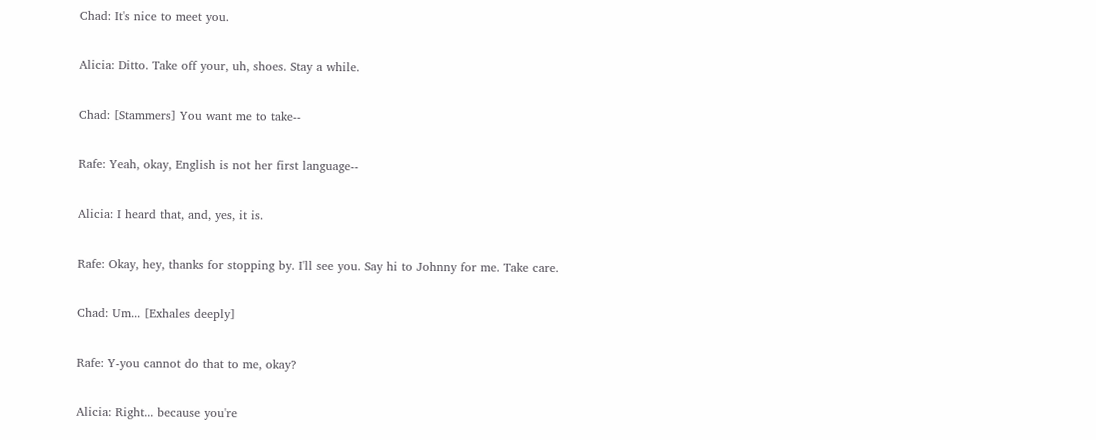Chad: It's nice to meet you.

Alicia: Ditto. Take off your, uh, shoes. Stay a while.

Chad: [Stammers] You want me to take--

Rafe: Yeah, okay, English is not her first language--

Alicia: I heard that, and, yes, it is.

Rafe: Okay, hey, thanks for stopping by. I'll see you. Say hi to Johnny for me. Take care.

Chad: Um... [Exhales deeply]

Rafe: Y-you cannot do that to me, okay?

Alicia: Right... because you're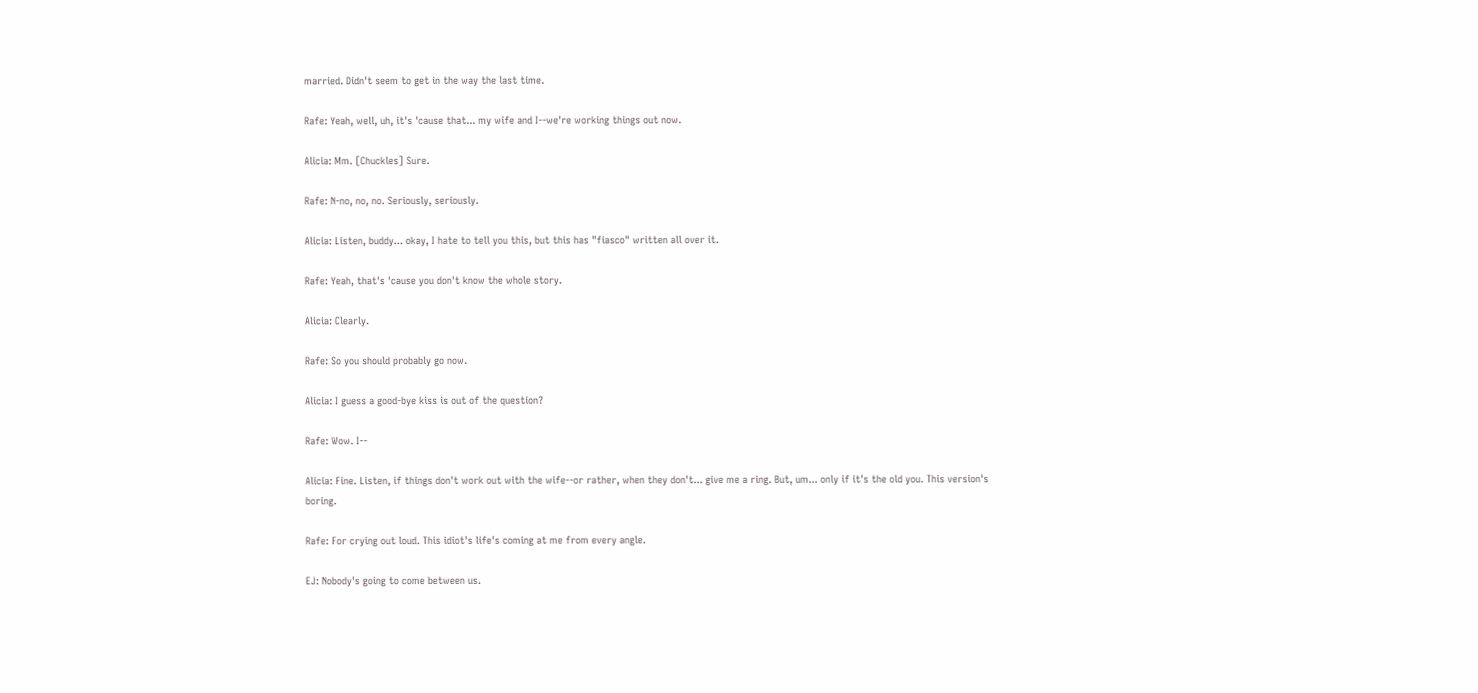married. Didn't seem to get in the way the last time.

Rafe: Yeah, well, uh, it's 'cause that... my wife and I--we're working things out now.

Alicia: Mm. [Chuckles] Sure.

Rafe: N-no, no, no. Seriously, seriously.

Alicia: Listen, buddy... okay, I hate to tell you this, but this has "fiasco" written all over it.

Rafe: Yeah, that's 'cause you don't know the whole story.

Alicia: Clearly.

Rafe: So you should probably go now.

Alicia: I guess a good-bye kiss is out of the question?

Rafe: Wow. I--

Alicia: Fine. Listen, if things don't work out with the wife--or rather, when they don't... give me a ring. But, um... only if it's the old you. This version's boring.

Rafe: For crying out loud. This idiot's life's coming at me from every angle.

EJ: Nobody's going to come between us.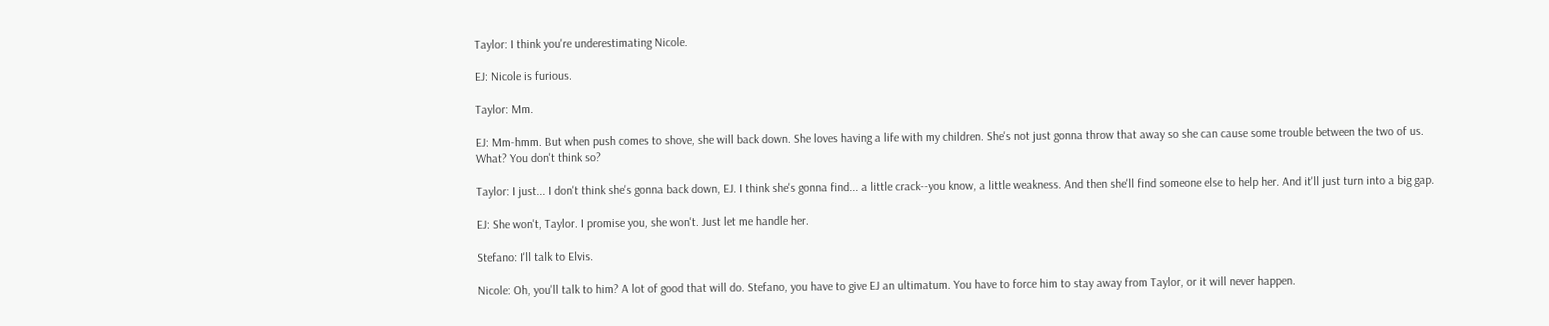Taylor: I think you're underestimating Nicole.

EJ: Nicole is furious.

Taylor: Mm.

EJ: Mm-hmm. But when push comes to shove, she will back down. She loves having a life with my children. She's not just gonna throw that away so she can cause some trouble between the two of us. What? You don't think so?

Taylor: I just... I don't think she's gonna back down, EJ. I think she's gonna find... a little crack--you know, a little weakness. And then she'll find someone else to help her. And it'll just turn into a big gap.

EJ: She won't, Taylor. I promise you, she won't. Just let me handle her.

Stefano: I'll talk to Elvis.

Nicole: Oh, you'll talk to him? A lot of good that will do. Stefano, you have to give EJ an ultimatum. You have to force him to stay away from Taylor, or it will never happen.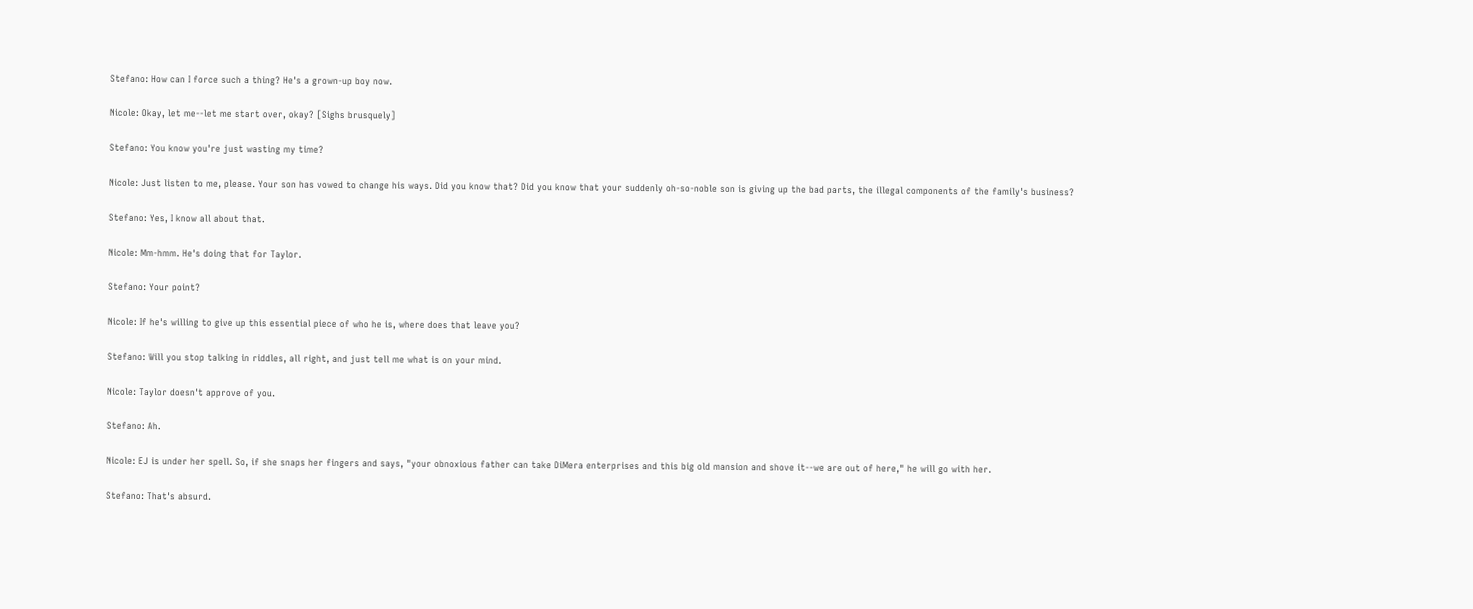Stefano: How can I force such a thing? He's a grown-up boy now.

Nicole: Okay, let me--let me start over, okay? [Sighs brusquely]

Stefano: You know you're just wasting my time?

Nicole: Just listen to me, please. Your son has vowed to change his ways. Did you know that? Did you know that your suddenly oh-so-noble son is giving up the bad parts, the illegal components of the family's business?

Stefano: Yes, I know all about that.

Nicole: Mm-hmm. He's doing that for Taylor.

Stefano: Your point?

Nicole: If he's willing to give up this essential piece of who he is, where does that leave you?

Stefano: Will you stop talking in riddles, all right, and just tell me what is on your mind.

Nicole: Taylor doesn't approve of you.

Stefano: Ah.

Nicole: EJ is under her spell. So, if she snaps her fingers and says, "your obnoxious father can take DiMera enterprises and this big old mansion and shove it--we are out of here," he will go with her.

Stefano: That's absurd.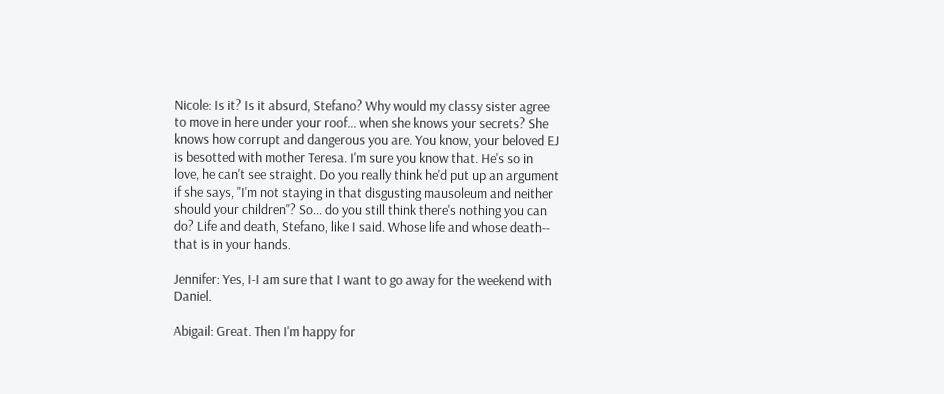Nicole: Is it? Is it absurd, Stefano? Why would my classy sister agree to move in here under your roof... when she knows your secrets? She knows how corrupt and dangerous you are. You know, your beloved EJ is besotted with mother Teresa. I'm sure you know that. He's so in love, he can't see straight. Do you really think he'd put up an argument if she says, "I'm not staying in that disgusting mausoleum and neither should your children"? So... do you still think there's nothing you can do? Life and death, Stefano, like I said. Whose life and whose death-- that is in your hands.

Jennifer: Yes, I-I am sure that I want to go away for the weekend with Daniel.

Abigail: Great. Then I'm happy for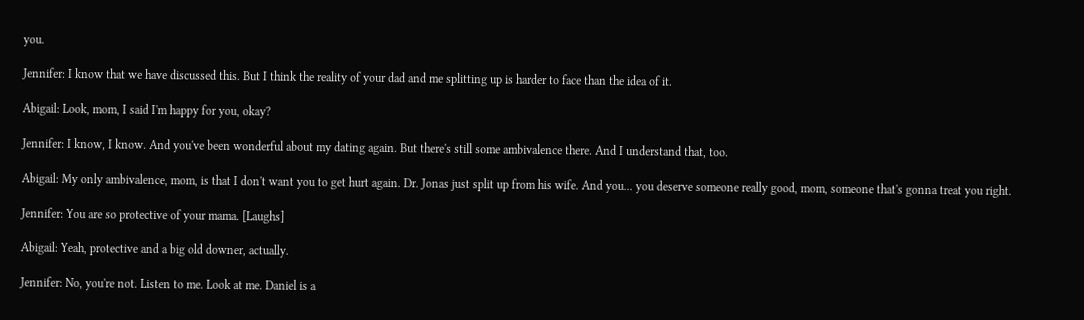you.

Jennifer: I know that we have discussed this. But I think the reality of your dad and me splitting up is harder to face than the idea of it.

Abigail: Look, mom, I said I'm happy for you, okay?

Jennifer: I know, I know. And you've been wonderful about my dating again. But there's still some ambivalence there. And I understand that, too.

Abigail: My only ambivalence, mom, is that I don't want you to get hurt again. Dr. Jonas just split up from his wife. And you... you deserve someone really good, mom, someone that's gonna treat you right.

Jennifer: You are so protective of your mama. [Laughs]

Abigail: Yeah, protective and a big old downer, actually.

Jennifer: No, you're not. Listen to me. Look at me. Daniel is a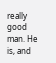really good man. He is, and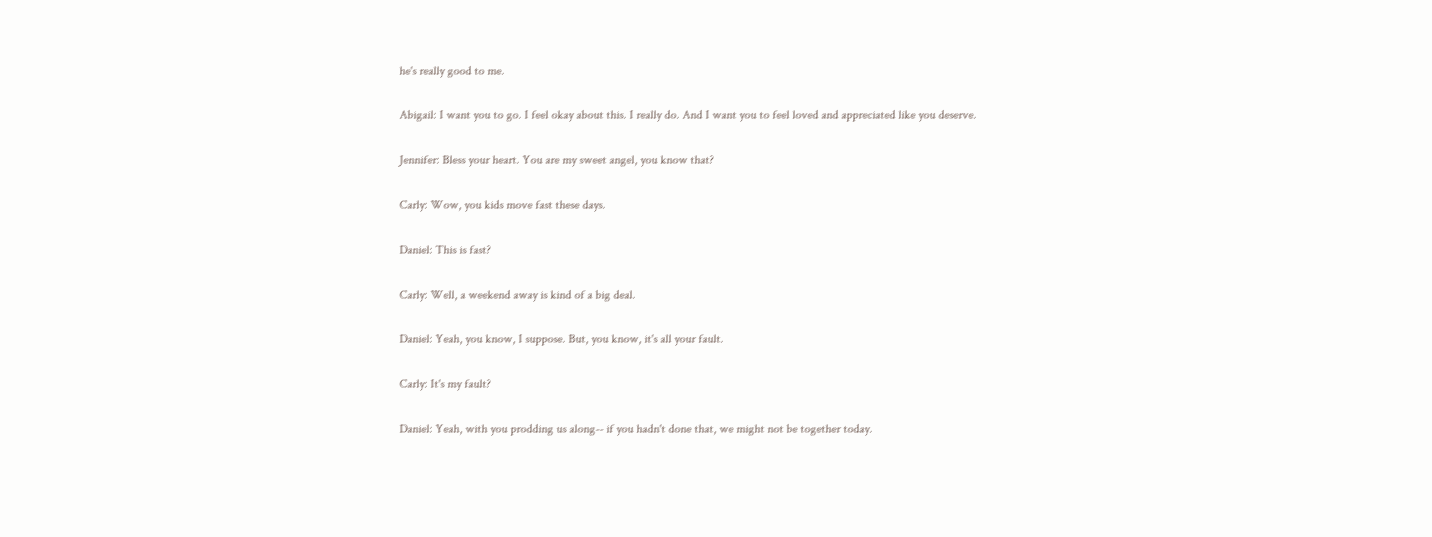he's really good to me.

Abigail: I want you to go. I feel okay about this. I really do. And I want you to feel loved and appreciated like you deserve.

Jennifer: Bless your heart. You are my sweet angel, you know that?

Carly: Wow, you kids move fast these days.

Daniel: This is fast?

Carly: Well, a weekend away is kind of a big deal.

Daniel: Yeah, you know, I suppose. But, you know, it's all your fault.

Carly: It's my fault?

Daniel: Yeah, with you prodding us along-- if you hadn't done that, we might not be together today.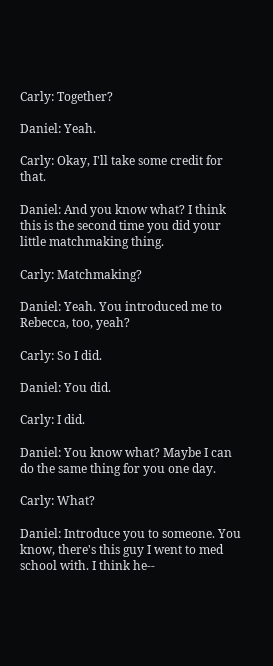Carly: Together?

Daniel: Yeah.

Carly: Okay, I'll take some credit for that.

Daniel: And you know what? I think this is the second time you did your little matchmaking thing.

Carly: Matchmaking?

Daniel: Yeah. You introduced me to Rebecca, too, yeah?

Carly: So I did.

Daniel: You did.

Carly: I did.

Daniel: You know what? Maybe I can do the same thing for you one day.

Carly: What?

Daniel: Introduce you to someone. You know, there's this guy I went to med school with. I think he--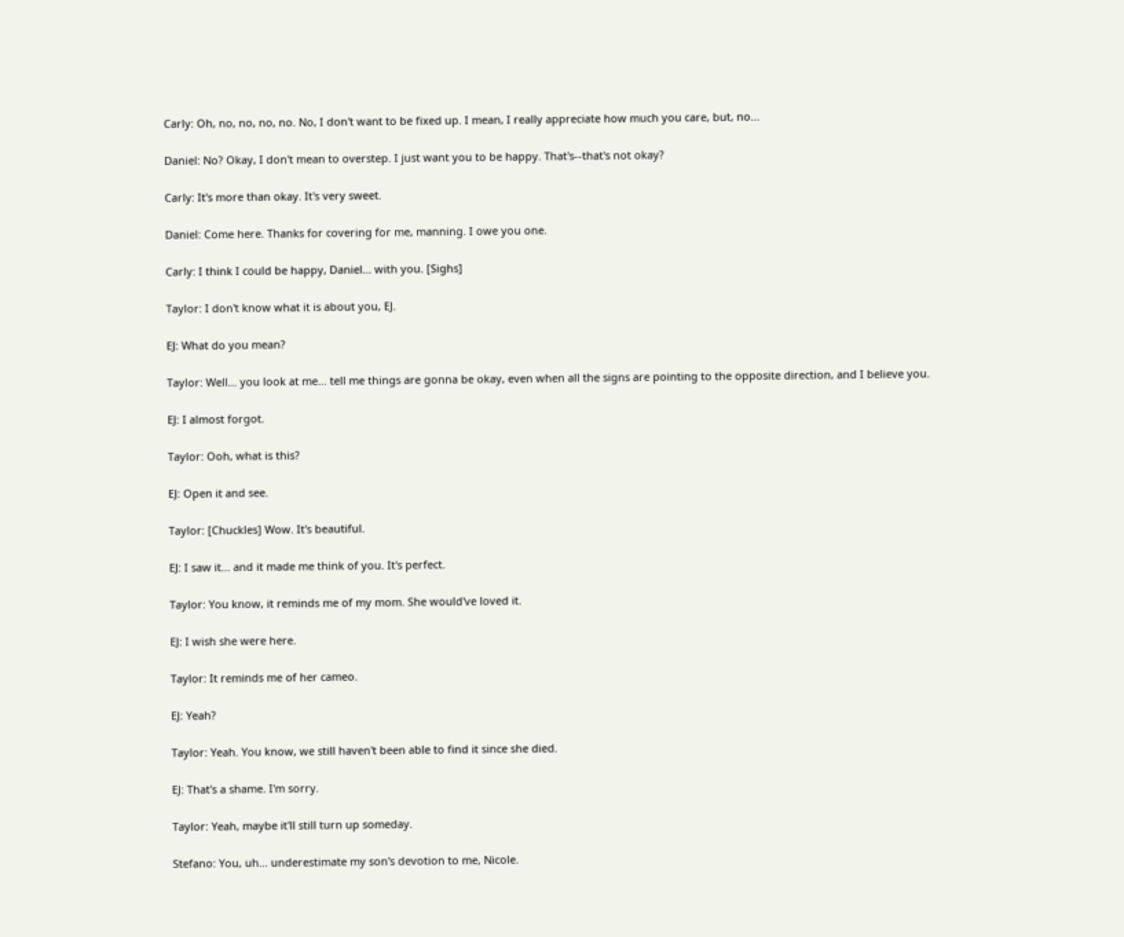Carly: Oh, no, no, no, no. No, I don't want to be fixed up. I mean, I really appreciate how much you care, but, no...

Daniel: No? Okay, I don't mean to overstep. I just want you to be happy. That's--that's not okay?

Carly: It's more than okay. It's very sweet.

Daniel: Come here. Thanks for covering for me, manning. I owe you one.

Carly: I think I could be happy, Daniel... with you. [Sighs]

Taylor: I don't know what it is about you, EJ.

EJ: What do you mean?

Taylor: Well... you look at me... tell me things are gonna be okay, even when all the signs are pointing to the opposite direction, and I believe you.

EJ: I almost forgot.

Taylor: Ooh, what is this?

EJ: Open it and see.

Taylor: [Chuckles] Wow. It's beautiful.

EJ: I saw it... and it made me think of you. It's perfect.

Taylor: You know, it reminds me of my mom. She would've loved it.

EJ: I wish she were here.

Taylor: It reminds me of her cameo.

EJ: Yeah?

Taylor: Yeah. You know, we still haven't been able to find it since she died.

EJ: That's a shame. I'm sorry.

Taylor: Yeah, maybe it'll still turn up someday.

Stefano: You, uh... underestimate my son's devotion to me, Nicole.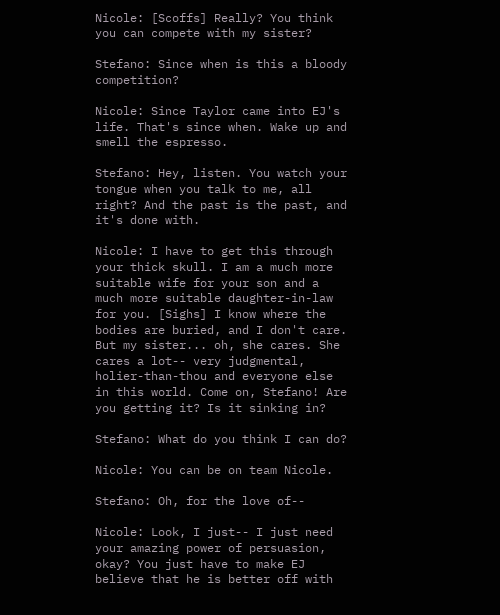Nicole: [Scoffs] Really? You think you can compete with my sister?

Stefano: Since when is this a bloody competition?

Nicole: Since Taylor came into EJ's life. That's since when. Wake up and smell the espresso.

Stefano: Hey, listen. You watch your tongue when you talk to me, all right? And the past is the past, and it's done with.

Nicole: I have to get this through your thick skull. I am a much more suitable wife for your son and a much more suitable daughter-in-law for you. [Sighs] I know where the bodies are buried, and I don't care. But my sister... oh, she cares. She cares a lot-- very judgmental, holier-than-thou and everyone else in this world. Come on, Stefano! Are you getting it? Is it sinking in?

Stefano: What do you think I can do?

Nicole: You can be on team Nicole.

Stefano: Oh, for the love of--

Nicole: Look, I just-- I just need your amazing power of persuasion, okay? You just have to make EJ believe that he is better off with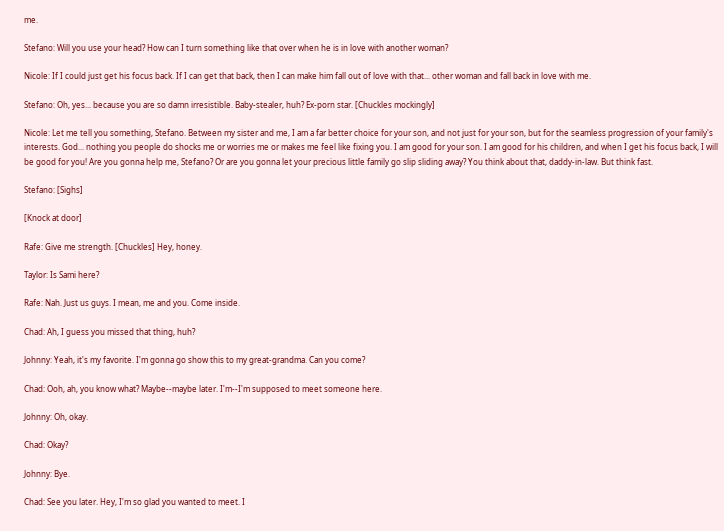me.

Stefano: Will you use your head? How can I turn something like that over when he is in love with another woman?

Nicole: If I could just get his focus back. If I can get that back, then I can make him fall out of love with that... other woman and fall back in love with me.

Stefano: Oh, yes... because you are so damn irresistible. Baby-stealer, huh? Ex-porn star. [Chuckles mockingly]

Nicole: Let me tell you something, Stefano. Between my sister and me, I am a far better choice for your son, and not just for your son, but for the seamless progression of your family's interests. God... nothing you people do shocks me or worries me or makes me feel like fixing you. I am good for your son. I am good for his children, and when I get his focus back, I will be good for you! Are you gonna help me, Stefano? Or are you gonna let your precious little family go slip sliding away? You think about that, daddy-in-law. But think fast.

Stefano: [Sighs]

[Knock at door]

Rafe: Give me strength. [Chuckles] Hey, honey.

Taylor: Is Sami here?

Rafe: Nah. Just us guys. I mean, me and you. Come inside.

Chad: Ah, I guess you missed that thing, huh?

Johnny: Yeah, it's my favorite. I'm gonna go show this to my great-grandma. Can you come?

Chad: Ooh, ah, you know what? Maybe--maybe later. I'm--I'm supposed to meet someone here.

Johnny: Oh, okay.

Chad: Okay?

Johnny: Bye.

Chad: See you later. Hey, I'm so glad you wanted to meet. I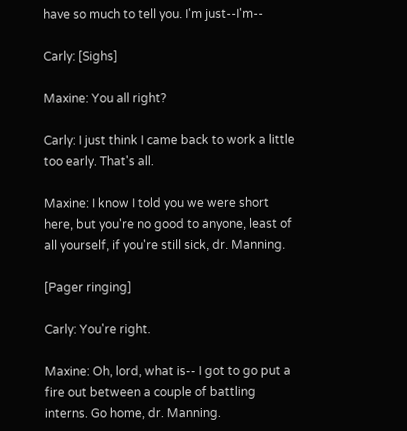have so much to tell you. I'm just--I'm--

Carly: [Sighs]

Maxine: You all right?

Carly: I just think I came back to work a little too early. That's all.

Maxine: I know I told you we were short here, but you're no good to anyone, least of all yourself, if you're still sick, dr. Manning.

[Pager ringing]

Carly: You're right.

Maxine: Oh, lord, what is-- I got to go put a fire out between a couple of battling interns. Go home, dr. Manning.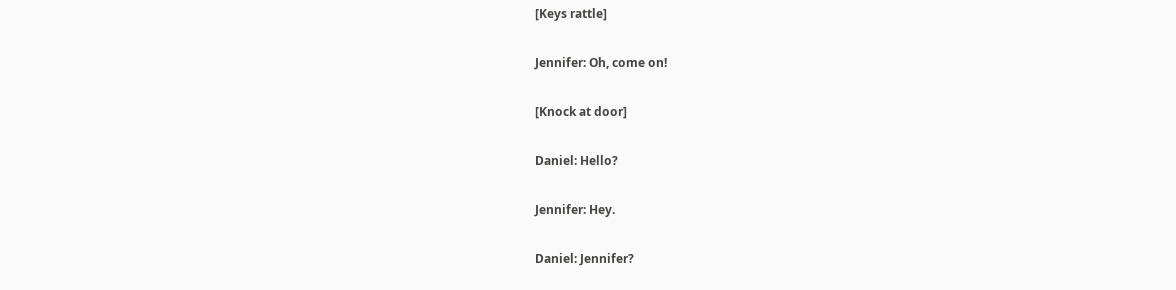[Keys rattle]

Jennifer: Oh, come on!

[Knock at door]

Daniel: Hello?

Jennifer: Hey.

Daniel: Jennifer?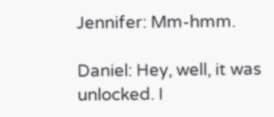Jennifer: Mm-hmm.

Daniel: Hey, well, it was unlocked. I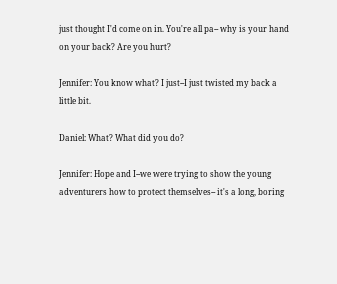just thought I'd come on in. You're all pa-- why is your hand on your back? Are you hurt?

Jennifer: You know what? I just--I just twisted my back a little bit.

Daniel: What? What did you do?

Jennifer: Hope and I--we were trying to show the young adventurers how to protect themselves-- it's a long, boring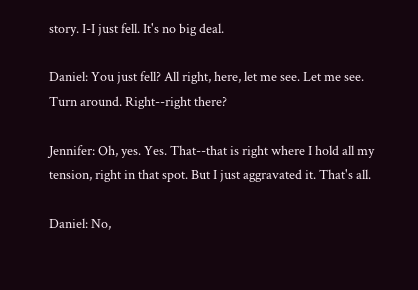story. I-I just fell. It's no big deal.

Daniel: You just fell? All right, here, let me see. Let me see. Turn around. Right--right there?

Jennifer: Oh, yes. Yes. That--that is right where I hold all my tension, right in that spot. But I just aggravated it. That's all.

Daniel: No,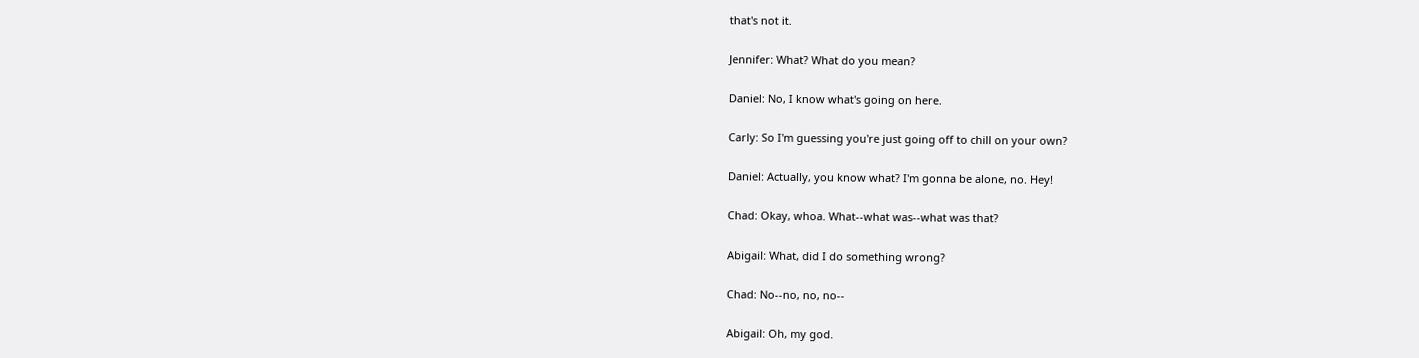that's not it.

Jennifer: What? What do you mean?

Daniel: No, I know what's going on here.

Carly: So I'm guessing you're just going off to chill on your own?

Daniel: Actually, you know what? I'm gonna be alone, no. Hey!

Chad: Okay, whoa. What--what was--what was that?

Abigail: What, did I do something wrong?

Chad: No--no, no, no--

Abigail: Oh, my god.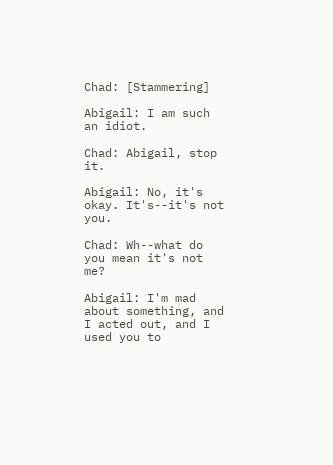Chad: [Stammering]

Abigail: I am such an idiot.

Chad: Abigail, stop it.

Abigail: No, it's okay. It's--it's not you.

Chad: Wh--what do you mean it's not me?

Abigail: I'm mad about something, and I acted out, and I used you to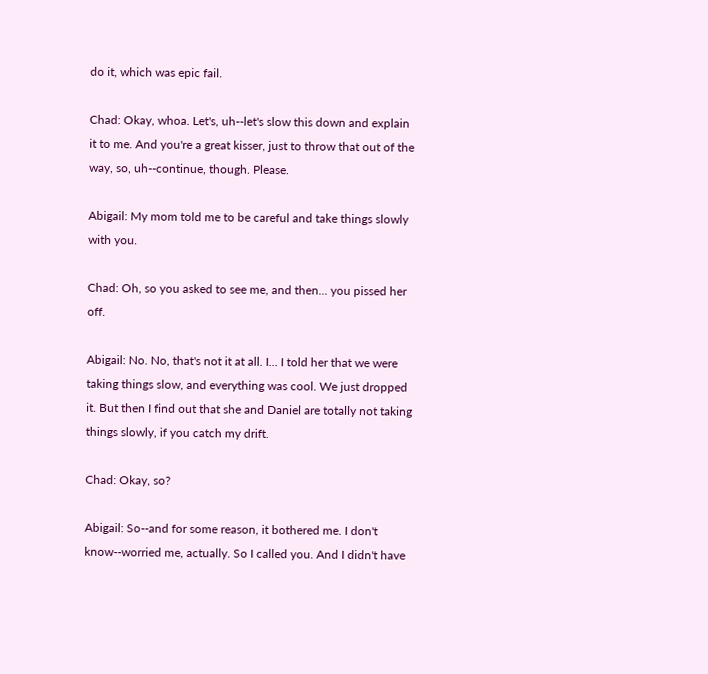do it, which was epic fail.

Chad: Okay, whoa. Let's, uh--let's slow this down and explain it to me. And you're a great kisser, just to throw that out of the way, so, uh--continue, though. Please.

Abigail: My mom told me to be careful and take things slowly with you.

Chad: Oh, so you asked to see me, and then... you pissed her off.

Abigail: No. No, that's not it at all. I... I told her that we were taking things slow, and everything was cool. We just dropped it. But then I find out that she and Daniel are totally not taking things slowly, if you catch my drift.

Chad: Okay, so?

Abigail: So--and for some reason, it bothered me. I don't know--worried me, actually. So I called you. And I didn't have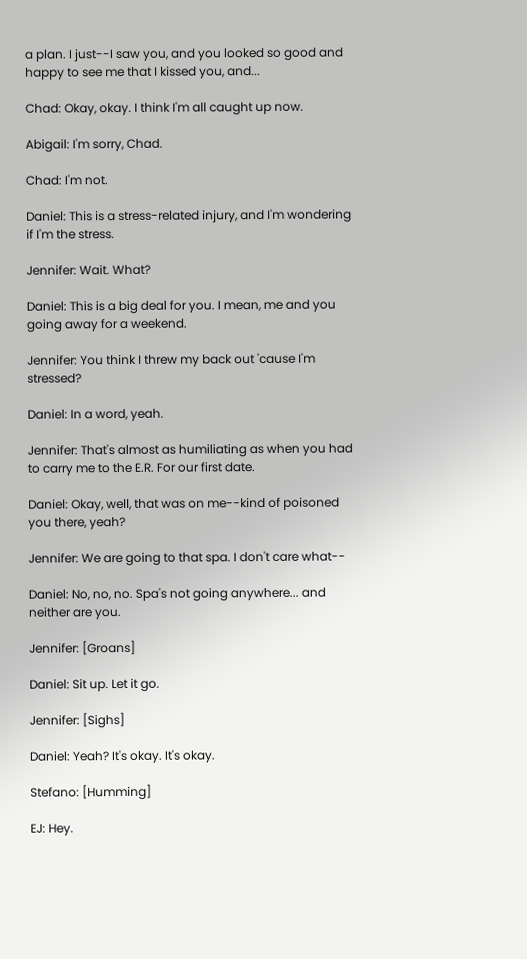a plan. I just--I saw you, and you looked so good and happy to see me that I kissed you, and...

Chad: Okay, okay. I think I'm all caught up now.

Abigail: I'm sorry, Chad.

Chad: I'm not.

Daniel: This is a stress-related injury, and I'm wondering if I'm the stress.

Jennifer: Wait. What?

Daniel: This is a big deal for you. I mean, me and you going away for a weekend.

Jennifer: You think I threw my back out 'cause I'm stressed?

Daniel: In a word, yeah.

Jennifer: That's almost as humiliating as when you had to carry me to the E.R. For our first date.

Daniel: Okay, well, that was on me--kind of poisoned you there, yeah?

Jennifer: We are going to that spa. I don't care what--

Daniel: No, no, no. Spa's not going anywhere... and neither are you.

Jennifer: [Groans]

Daniel: Sit up. Let it go.

Jennifer: [Sighs]

Daniel: Yeah? It's okay. It's okay.

Stefano: [Humming]

EJ: Hey.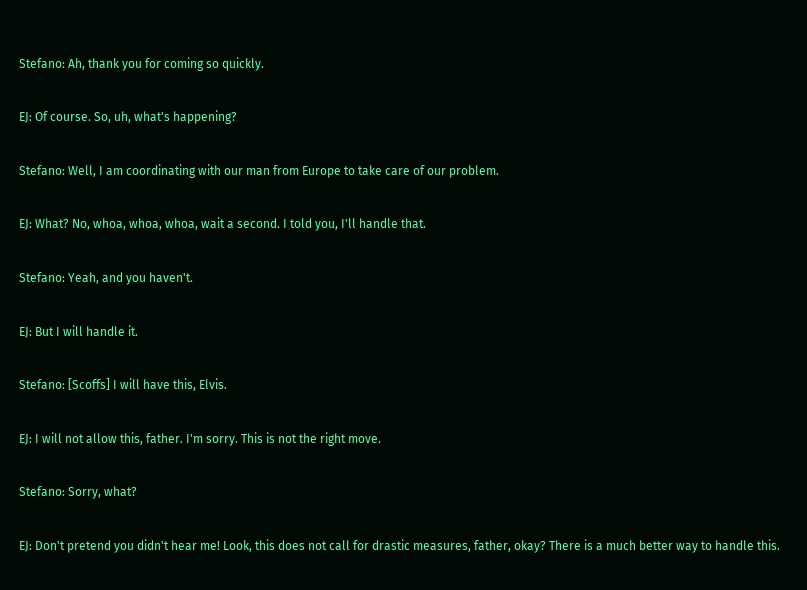Stefano: Ah, thank you for coming so quickly.

EJ: Of course. So, uh, what's happening?

Stefano: Well, I am coordinating with our man from Europe to take care of our problem.

EJ: What? No, whoa, whoa, whoa, wait a second. I told you, I'll handle that.

Stefano: Yeah, and you haven't.

EJ: But I will handle it.

Stefano: [Scoffs] I will have this, Elvis.

EJ: I will not allow this, father. I'm sorry. This is not the right move.

Stefano: Sorry, what?

EJ: Don't pretend you didn't hear me! Look, this does not call for drastic measures, father, okay? There is a much better way to handle this.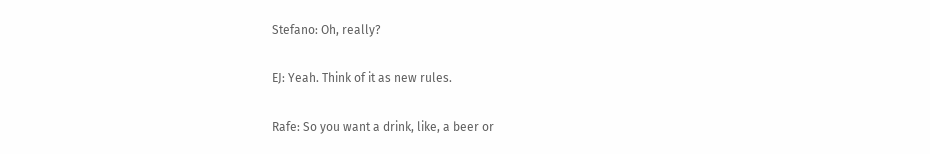Stefano: Oh, really?

EJ: Yeah. Think of it as new rules.

Rafe: So you want a drink, like, a beer or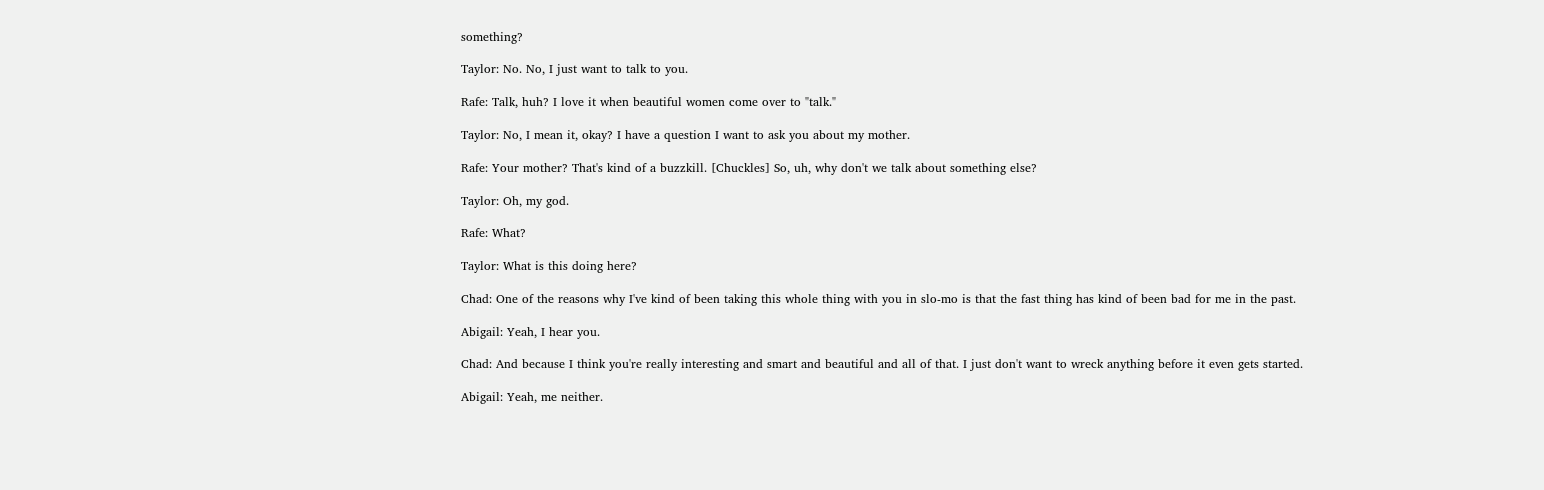something?

Taylor: No. No, I just want to talk to you.

Rafe: Talk, huh? I love it when beautiful women come over to "talk."

Taylor: No, I mean it, okay? I have a question I want to ask you about my mother.

Rafe: Your mother? That's kind of a buzzkill. [Chuckles] So, uh, why don't we talk about something else?

Taylor: Oh, my god.

Rafe: What?

Taylor: What is this doing here?

Chad: One of the reasons why I've kind of been taking this whole thing with you in slo-mo is that the fast thing has kind of been bad for me in the past.

Abigail: Yeah, I hear you.

Chad: And because I think you're really interesting and smart and beautiful and all of that. I just don't want to wreck anything before it even gets started.

Abigail: Yeah, me neither.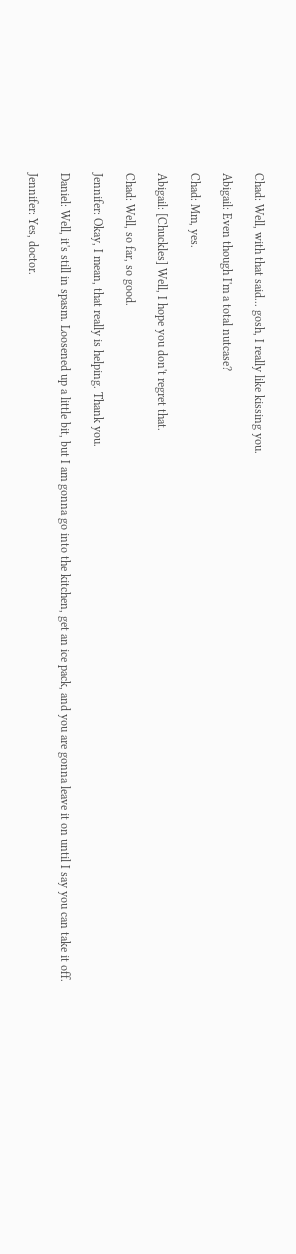Chad: Well, with that said... gosh, I really like kissing you.

Abigail: Even though I'm a total nutcase?

Chad: Mm, yes.

Abigail: [Chuckles] Well, I hope you don't regret that.

Chad: Well, so far, so good.

Jennifer: Okay, I mean, that really is helping. Thank you.

Daniel: Well, it's still in spasm. Loosened up a little bit, but I am gonna go into the kitchen, get an ice pack, and you are gonna leave it on until I say you can take it off.

Jennifer: Yes, doctor.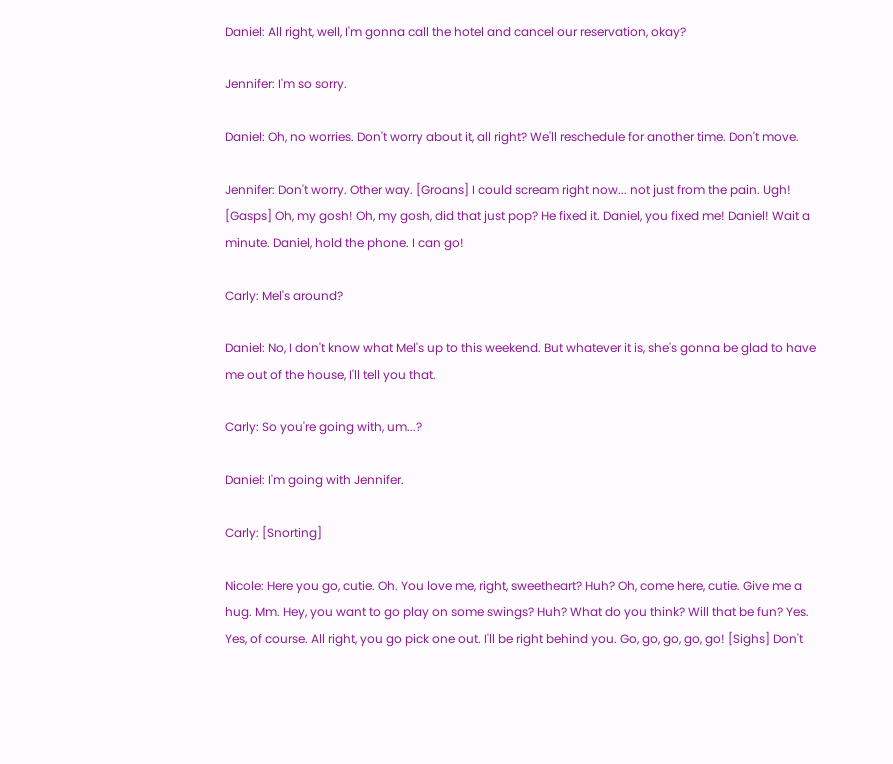Daniel: All right, well, I'm gonna call the hotel and cancel our reservation, okay?

Jennifer: I'm so sorry.

Daniel: Oh, no worries. Don't worry about it, all right? We'll reschedule for another time. Don't move.

Jennifer: Don't worry. Other way. [Groans] I could scream right now... not just from the pain. Ugh! [Gasps] Oh, my gosh! Oh, my gosh, did that just pop? He fixed it. Daniel, you fixed me! Daniel! Wait a minute. Daniel, hold the phone. I can go!

Carly: Mel's around?

Daniel: No, I don't know what Mel's up to this weekend. But whatever it is, she's gonna be glad to have me out of the house, I'll tell you that.

Carly: So you're going with, um...?

Daniel: I'm going with Jennifer.

Carly: [Snorting]

Nicole: Here you go, cutie. Oh. You love me, right, sweetheart? Huh? Oh, come here, cutie. Give me a hug. Mm. Hey, you want to go play on some swings? Huh? What do you think? Will that be fun? Yes. Yes, of course. All right, you go pick one out. I'll be right behind you. Go, go, go, go, go! [Sighs] Don't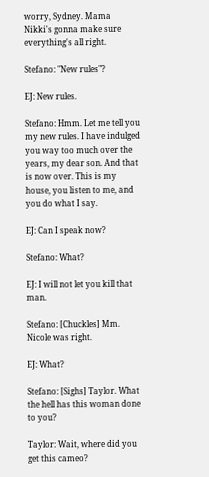worry, Sydney. Mama Nikki's gonna make sure everything's all right.

Stefano: "New rules"?

EJ: New rules.

Stefano: Hmm. Let me tell you my new rules. I have indulged you way too much over the years, my dear son. And that is now over. This is my house, you listen to me, and you do what I say.

EJ: Can I speak now?

Stefano: What?

EJ: I will not let you kill that man.

Stefano: [Chuckles] Mm. Nicole was right.

EJ: What?

Stefano: [Sighs] Taylor. What the hell has this woman done to you?

Taylor: Wait, where did you get this cameo?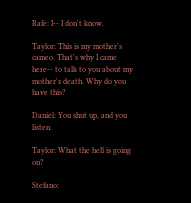Rafe: I-- I don't know.

Taylor: This is my mother's cameo. That's why I came here-- to talk to you about my mother's death. Why do you have this?

Daniel: You shut up, and you listen.

Taylor: What the hell is going on?

Stefano: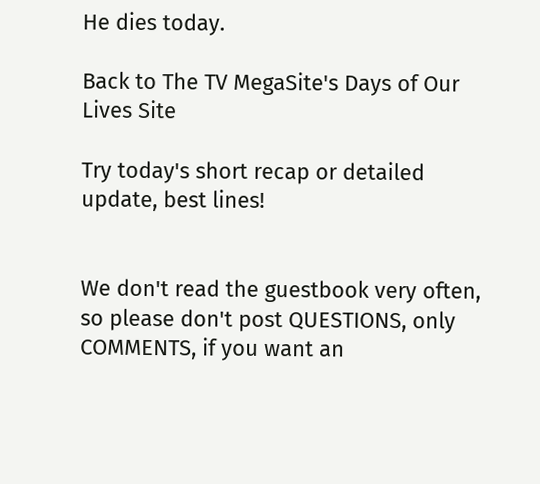He dies today.

Back to The TV MegaSite's Days of Our Lives Site

Try today's short recap or detailed update, best lines!


We don't read the guestbook very often, so please don't post QUESTIONS, only COMMENTS, if you want an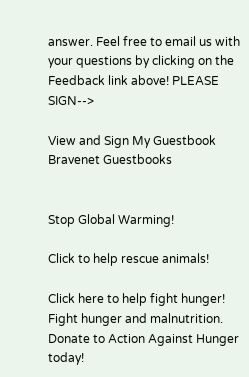answer. Feel free to email us with your questions by clicking on the Feedback link above! PLEASE SIGN-->

View and Sign My Guestbook Bravenet Guestbooks


Stop Global Warming!

Click to help rescue animals!

Click here to help fight hunger!
Fight hunger and malnutrition.
Donate to Action Against Hunger today!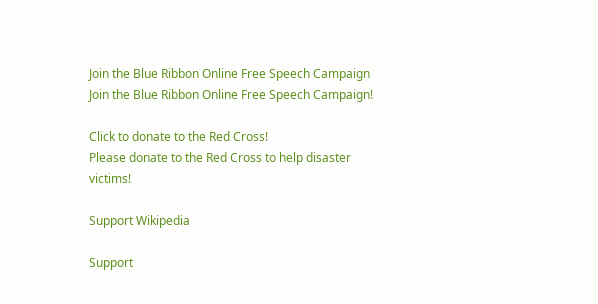Join the Blue Ribbon Online Free Speech Campaign
Join the Blue Ribbon Online Free Speech Campaign!

Click to donate to the Red Cross!
Please donate to the Red Cross to help disaster victims!

Support Wikipedia

Support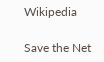Wikipedia

Save the Net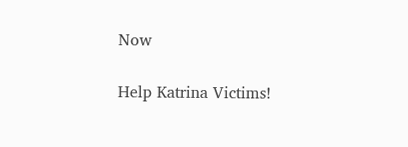Now

Help Katrina Victims!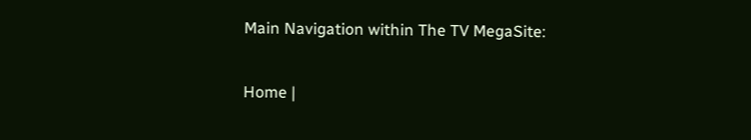Main Navigation within The TV MegaSite:

Home |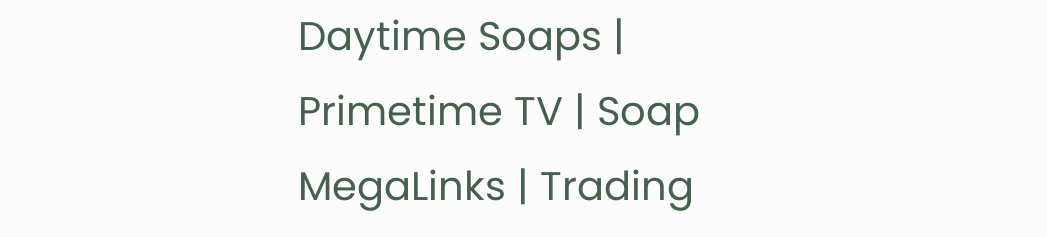Daytime Soaps | Primetime TV | Soap MegaLinks | Trading